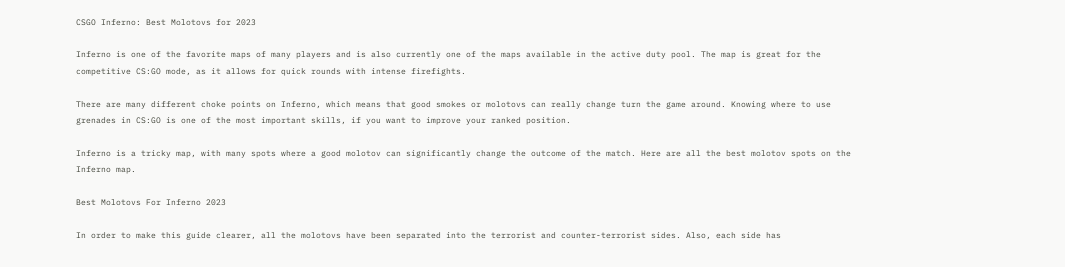CSGO Inferno: Best Molotovs for 2023

Inferno is one of the favorite maps of many players and is also currently one of the maps available in the active duty pool. The map is great for the competitive CS:GO mode, as it allows for quick rounds with intense firefights.

There are many different choke points on Inferno, which means that good smokes or molotovs can really change turn the game around. Knowing where to use grenades in CS:GO is one of the most important skills, if you want to improve your ranked position.

Inferno is a tricky map, with many spots where a good molotov can significantly change the outcome of the match. Here are all the best molotov spots on the Inferno map.

Best Molotovs For Inferno 2023

In order to make this guide clearer, all the molotovs have been separated into the terrorist and counter-terrorist sides. Also, each side has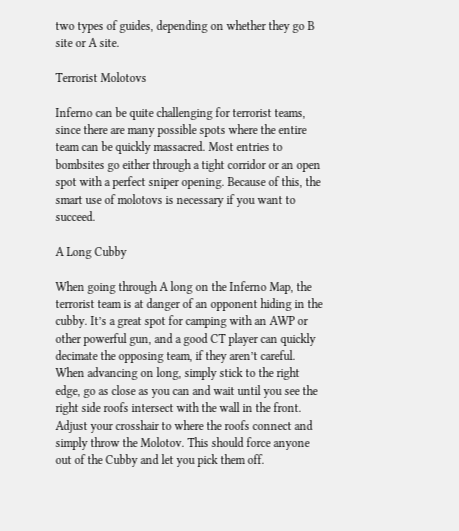two types of guides, depending on whether they go B site or A site.

Terrorist Molotovs

Inferno can be quite challenging for terrorist teams, since there are many possible spots where the entire team can be quickly massacred. Most entries to bombsites go either through a tight corridor or an open spot with a perfect sniper opening. Because of this, the smart use of molotovs is necessary if you want to succeed.

A Long Cubby

When going through A long on the Inferno Map, the terrorist team is at danger of an opponent hiding in the cubby. It’s a great spot for camping with an AWP or other powerful gun, and a good CT player can quickly decimate the opposing team, if they aren’t careful. When advancing on long, simply stick to the right edge, go as close as you can and wait until you see the right side roofs intersect with the wall in the front. Adjust your crosshair to where the roofs connect and simply throw the Molotov. This should force anyone out of the Cubby and let you pick them off.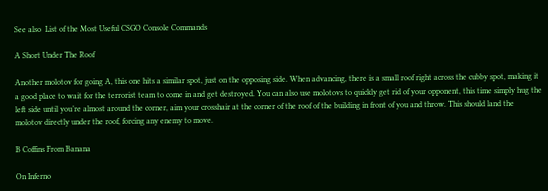See also  List of the Most Useful CSGO Console Commands

A Short Under The Roof

Another molotov for going A, this one hits a similar spot, just on the opposing side. When advancing, there is a small roof right across the cubby spot, making it a good place to wait for the terrorist team to come in and get destroyed. You can also use molotovs to quickly get rid of your opponent, this time simply hug the left side until you’re almost around the corner, aim your crosshair at the corner of the roof of the building in front of you and throw. This should land the molotov directly under the roof, forcing any enemy to move.

B Coffins From Banana

On Inferno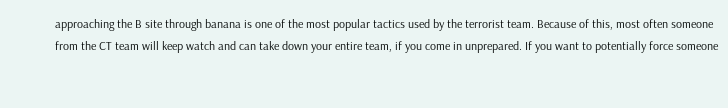approaching the B site through banana is one of the most popular tactics used by the terrorist team. Because of this, most often someone from the CT team will keep watch and can take down your entire team, if you come in unprepared. If you want to potentially force someone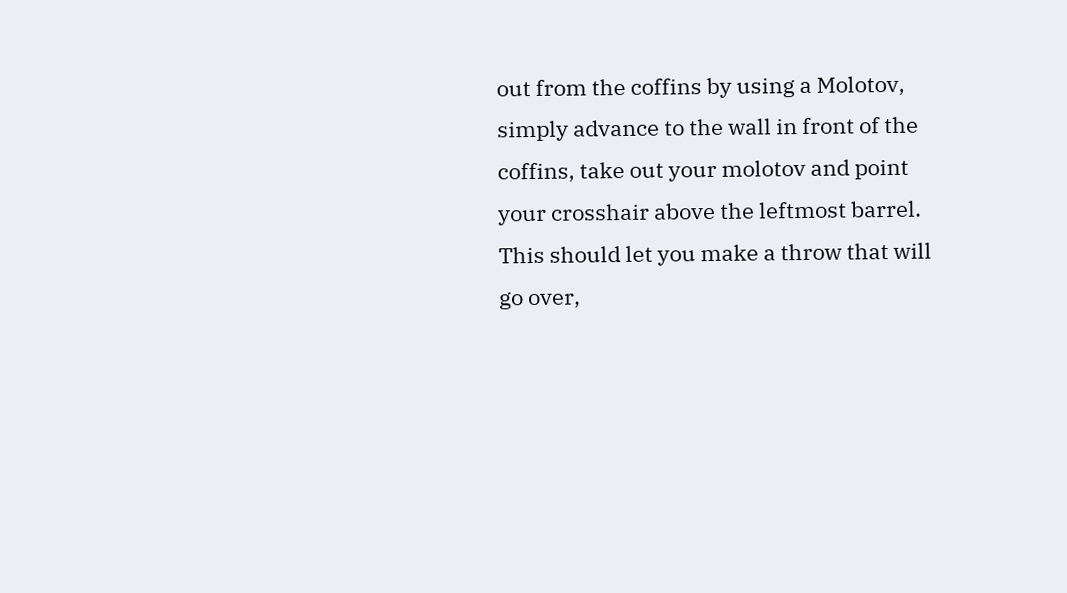out from the coffins by using a Molotov, simply advance to the wall in front of the coffins, take out your molotov and point your crosshair above the leftmost barrel. This should let you make a throw that will go over,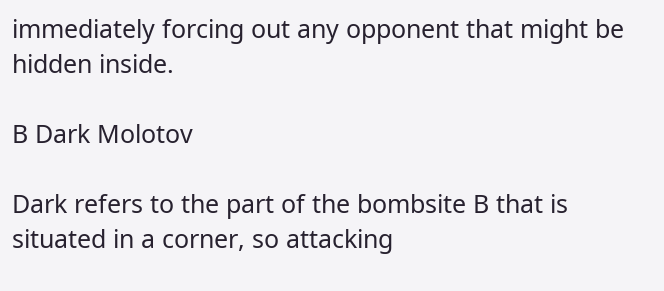immediately forcing out any opponent that might be hidden inside.

B Dark Molotov

Dark refers to the part of the bombsite B that is situated in a corner, so attacking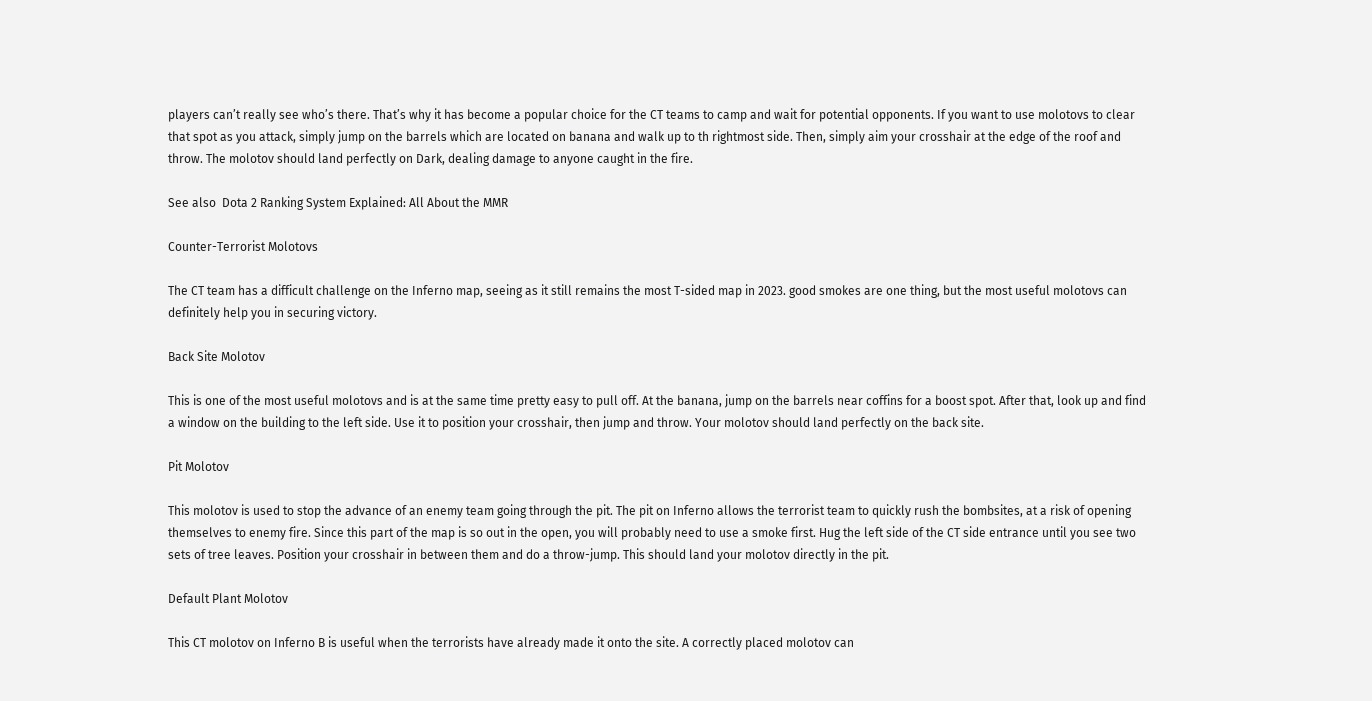players can’t really see who’s there. That’s why it has become a popular choice for the CT teams to camp and wait for potential opponents. If you want to use molotovs to clear that spot as you attack, simply jump on the barrels which are located on banana and walk up to th rightmost side. Then, simply aim your crosshair at the edge of the roof and throw. The molotov should land perfectly on Dark, dealing damage to anyone caught in the fire.

See also  Dota 2 Ranking System Explained: All About the MMR

Counter-Terrorist Molotovs

The CT team has a difficult challenge on the Inferno map, seeing as it still remains the most T-sided map in 2023. good smokes are one thing, but the most useful molotovs can definitely help you in securing victory.

Back Site Molotov

This is one of the most useful molotovs and is at the same time pretty easy to pull off. At the banana, jump on the barrels near coffins for a boost spot. After that, look up and find a window on the building to the left side. Use it to position your crosshair, then jump and throw. Your molotov should land perfectly on the back site.

Pit Molotov

This molotov is used to stop the advance of an enemy team going through the pit. The pit on Inferno allows the terrorist team to quickly rush the bombsites, at a risk of opening themselves to enemy fire. Since this part of the map is so out in the open, you will probably need to use a smoke first. Hug the left side of the CT side entrance until you see two sets of tree leaves. Position your crosshair in between them and do a throw-jump. This should land your molotov directly in the pit.

Default Plant Molotov

This CT molotov on Inferno B is useful when the terrorists have already made it onto the site. A correctly placed molotov can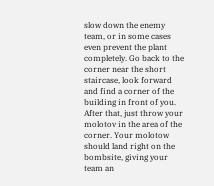slow down the enemy team, or in some cases even prevent the plant completely. Go back to the corner near the short staircase, look forward and find a corner of the building in front of you. After that, just throw your molotov in the area of the corner. Your molotow should land right on the bombsite, giving your team an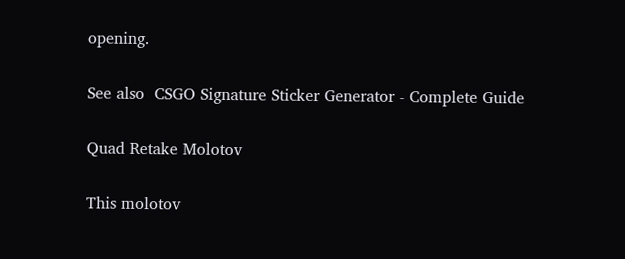opening.

See also  CSGO Signature Sticker Generator - Complete Guide

Quad Retake Molotov

This molotov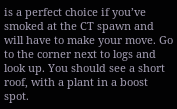is a perfect choice if you’ve smoked at the CT spawn and will have to make your move. Go to the corner next to logs and look up. You should see a short roof, with a plant in a boost spot.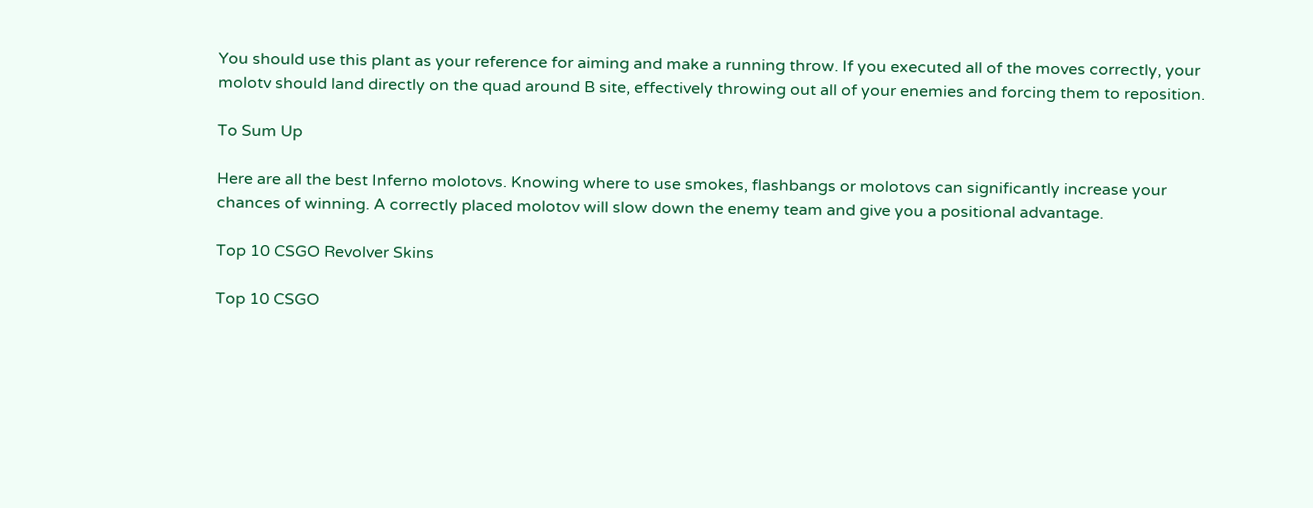You should use this plant as your reference for aiming and make a running throw. If you executed all of the moves correctly, your molotv should land directly on the quad around B site, effectively throwing out all of your enemies and forcing them to reposition.

To Sum Up

Here are all the best Inferno molotovs. Knowing where to use smokes, flashbangs or molotovs can significantly increase your chances of winning. A correctly placed molotov will slow down the enemy team and give you a positional advantage.

Top 10 CSGO Revolver Skins

Top 10 CSGO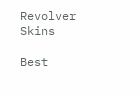Revolver Skins

Best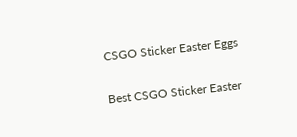CSGO Sticker Easter Eggs

Best CSGO Sticker Easter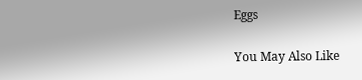Eggs

You May Also Like